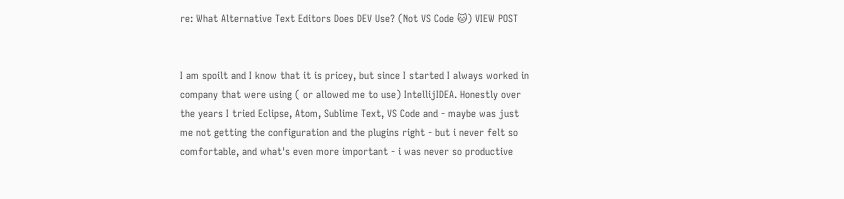re: What Alternative Text Editors Does DEV Use? (Not VS Code 🐱) VIEW POST


I am spoilt and I know that it is pricey, but since I started I always worked in company that were using ( or allowed me to use) IntellijIDEA. Honestly over the years I tried Eclipse, Atom, Sublime Text, VS Code and - maybe was just me not getting the configuration and the plugins right - but i never felt so comfortable, and what's even more important - i was never so productive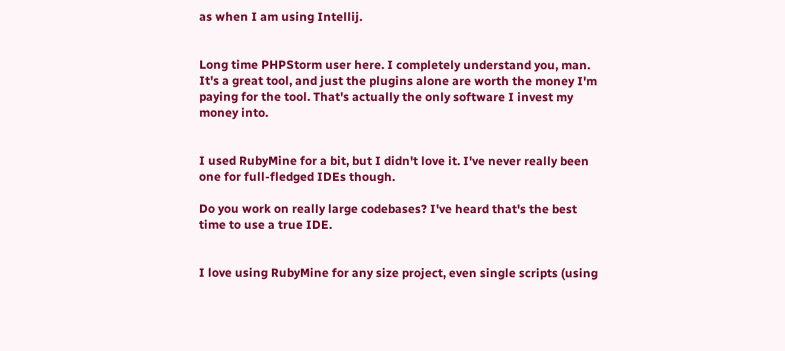as when I am using Intellij.


Long time PHPStorm user here. I completely understand you, man. It's a great tool, and just the plugins alone are worth the money I'm paying for the tool. That's actually the only software I invest my money into.


I used RubyMine for a bit, but I didn't love it. I've never really been one for full-fledged IDEs though.

Do you work on really large codebases? I've heard that's the best time to use a true IDE.


I love using RubyMine for any size project, even single scripts (using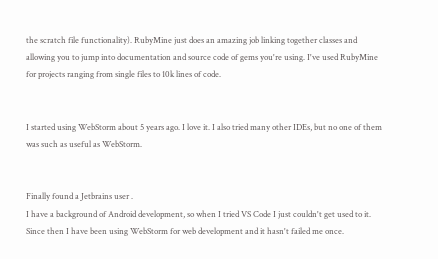the scratch file functionality). RubyMine just does an amazing job linking together classes and allowing you to jump into documentation and source code of gems you're using. I've used RubyMine for projects ranging from single files to 10k lines of code.


I started using WebStorm about 5 years ago. I love it. I also tried many other IDEs, but no one of them was such as useful as WebStorm.


Finally found a Jetbrains user .
I have a background of Android development, so when I tried VS Code I just couldn't get used to it.
Since then I have been using WebStorm for web development and it hasn't failed me once.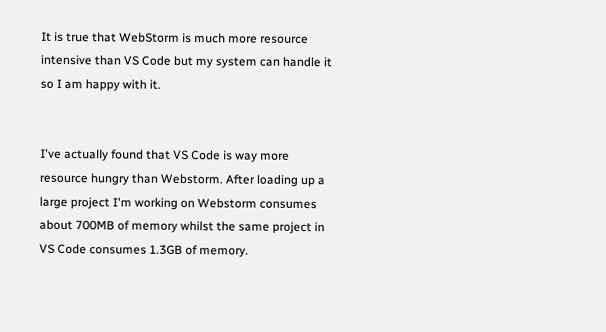It is true that WebStorm is much more resource intensive than VS Code but my system can handle it so I am happy with it.


I've actually found that VS Code is way more resource hungry than Webstorm. After loading up a large project I'm working on Webstorm consumes about 700MB of memory whilst the same project in VS Code consumes 1.3GB of memory.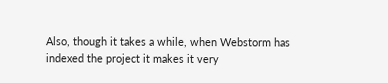Also, though it takes a while, when Webstorm has indexed the project it makes it very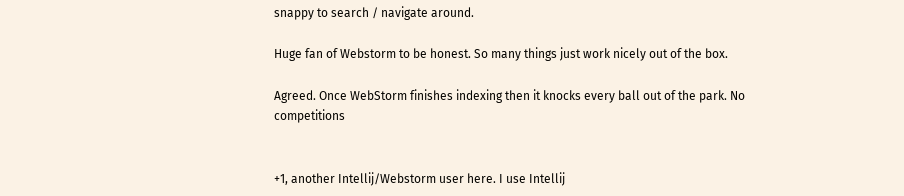snappy to search / navigate around.

Huge fan of Webstorm to be honest. So many things just work nicely out of the box.

Agreed. Once WebStorm finishes indexing then it knocks every ball out of the park. No competitions


+1, another Intellij/Webstorm user here. I use Intellij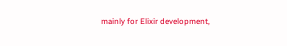mainly for Elixir development,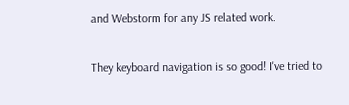and Webstorm for any JS related work.

They keyboard navigation is so good! I've tried to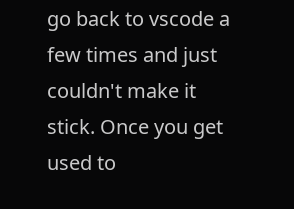go back to vscode a few times and just couldn't make it stick. Once you get used to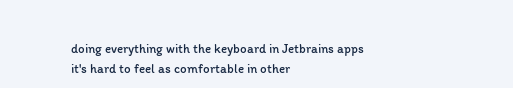doing everything with the keyboard in Jetbrains apps it's hard to feel as comfortable in other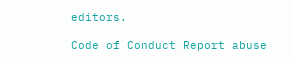editors.

Code of Conduct Report abuse